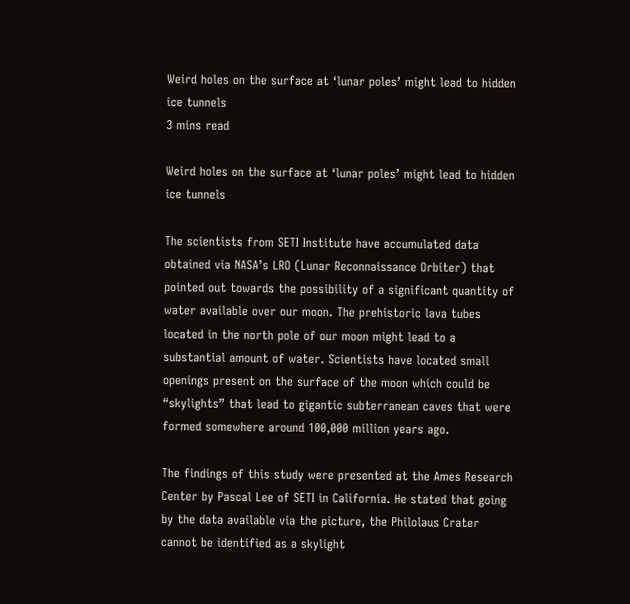Weird holes on the surface at ‘lunar poles’ might lead to hidden ice tunnels
3 mins read

Weird holes on the surface at ‘lunar poles’ might lead to hidden ice tunnels

The scientists from SETI Institute have accumulated data obtained via NASA’s LRO (Lunar Reconnaissance Orbiter) that pointed out towards the possibility of a significant quantity of water available over our moon. The prehistoric lava tubes located in the north pole of our moon might lead to a substantial amount of water. Scientists have located small openings present on the surface of the moon which could be “skylights” that lead to gigantic subterranean caves that were formed somewhere around 100,000 million years ago.

The findings of this study were presented at the Ames Research Center by Pascal Lee of SETI in California. He stated that going by the data available via the picture, the Philolaus Crater cannot be identified as a skylight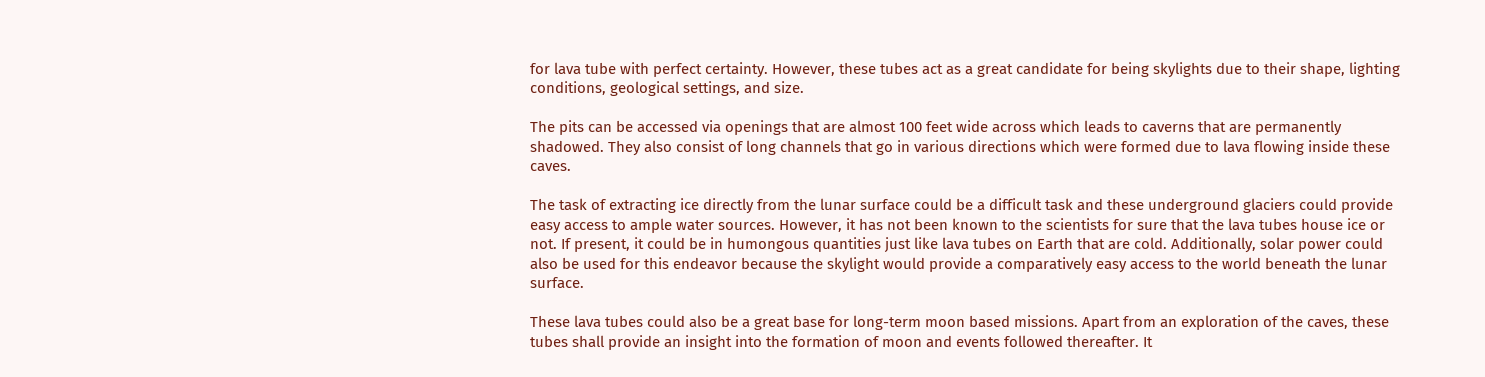for lava tube with perfect certainty. However, these tubes act as a great candidate for being skylights due to their shape, lighting conditions, geological settings, and size.

The pits can be accessed via openings that are almost 100 feet wide across which leads to caverns that are permanently shadowed. They also consist of long channels that go in various directions which were formed due to lava flowing inside these caves.

The task of extracting ice directly from the lunar surface could be a difficult task and these underground glaciers could provide easy access to ample water sources. However, it has not been known to the scientists for sure that the lava tubes house ice or not. If present, it could be in humongous quantities just like lava tubes on Earth that are cold. Additionally, solar power could also be used for this endeavor because the skylight would provide a comparatively easy access to the world beneath the lunar surface.

These lava tubes could also be a great base for long-term moon based missions. Apart from an exploration of the caves, these tubes shall provide an insight into the formation of moon and events followed thereafter. It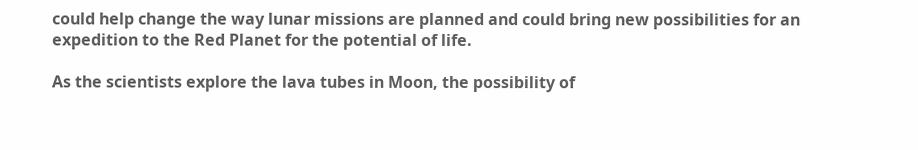could help change the way lunar missions are planned and could bring new possibilities for an expedition to the Red Planet for the potential of life.

As the scientists explore the lava tubes in Moon, the possibility of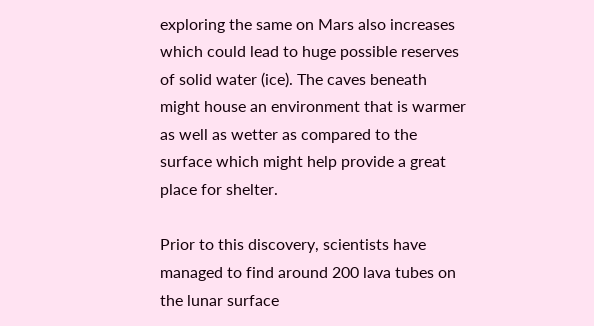exploring the same on Mars also increases which could lead to huge possible reserves of solid water (ice). The caves beneath might house an environment that is warmer as well as wetter as compared to the surface which might help provide a great place for shelter.

Prior to this discovery, scientists have managed to find around 200 lava tubes on the lunar surface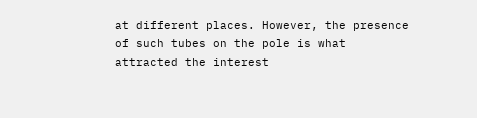at different places. However, the presence of such tubes on the pole is what attracted the interest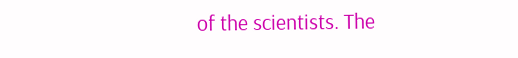of the scientists. The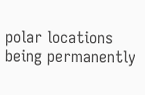polar locations being permanently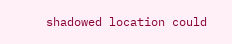shadowed location could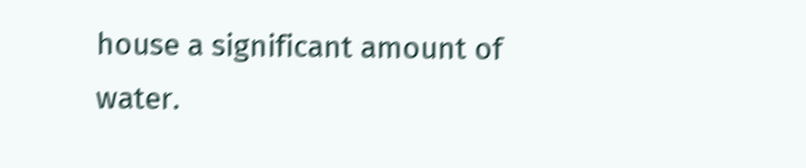house a significant amount of water.